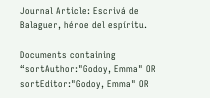Journal Article: Escrivá de Balaguer, héroe del espíritu.

Documents containing “sortAuthor:"Godoy, Emma" OR sortEditor:"Godoy, Emma" OR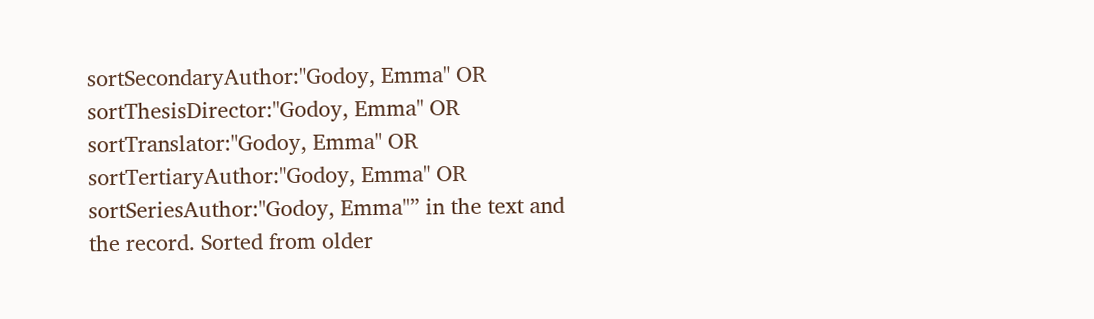sortSecondaryAuthor:"Godoy, Emma" OR sortThesisDirector:"Godoy, Emma" OR sortTranslator:"Godoy, Emma" OR sortTertiaryAuthor:"Godoy, Emma" OR sortSeriesAuthor:"Godoy, Emma"” in the text and the record. Sorted from older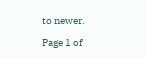to newer.

Page 1 of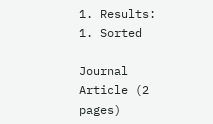1. Results: 1. Sorted

Journal Article (2 pages)